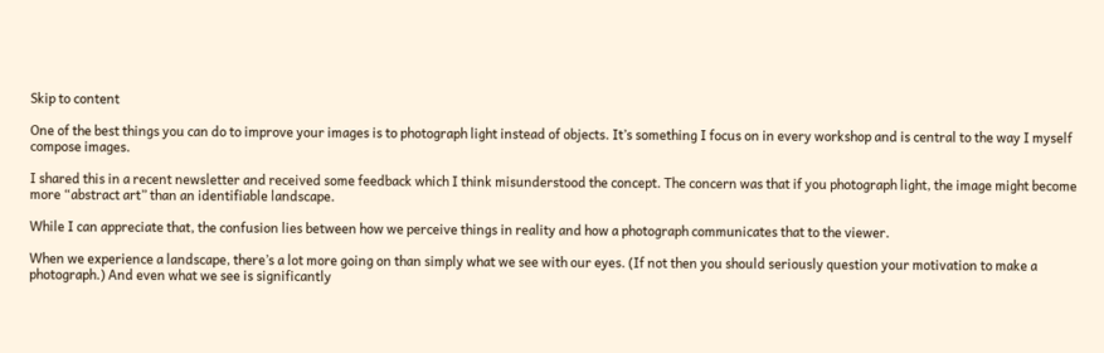Skip to content

One of the best things you can do to improve your images is to photograph light instead of objects. It’s something I focus on in every workshop and is central to the way I myself compose images.

I shared this in a recent newsletter and received some feedback which I think misunderstood the concept. The concern was that if you photograph light, the image might become more “abstract art” than an identifiable landscape.

While I can appreciate that, the confusion lies between how we perceive things in reality and how a photograph communicates that to the viewer.

When we experience a landscape, there’s a lot more going on than simply what we see with our eyes. (If not then you should seriously question your motivation to make a photograph.) And even what we see is significantly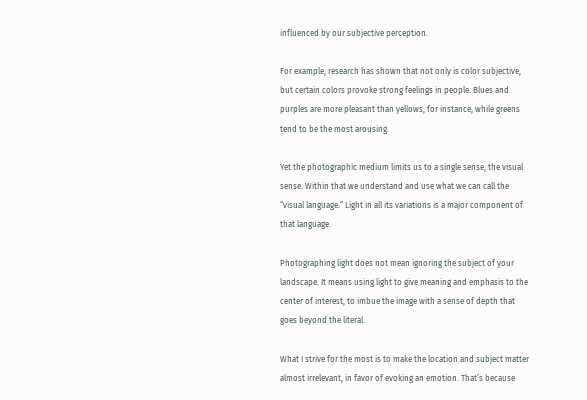influenced by our subjective perception.

For example, research has shown that not only is color subjective, but certain colors provoke strong feelings in people. Blues and purples are more pleasant than yellows, for instance, while greens tend to be the most arousing.

Yet the photographic medium limits us to a single sense, the visual sense. Within that we understand and use what we can call the “visual language.” Light in all its variations is a major component of that language.

Photographing light does not mean ignoring the subject of your landscape. It means using light to give meaning and emphasis to the center of interest, to imbue the image with a sense of depth that goes beyond the literal.

What I strive for the most is to make the location and subject matter almost irrelevant, in favor of evoking an emotion. That’s because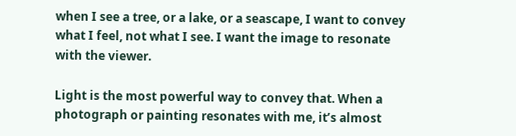when I see a tree, or a lake, or a seascape, I want to convey what I feel, not what I see. I want the image to resonate with the viewer.

Light is the most powerful way to convey that. When a photograph or painting resonates with me, it’s almost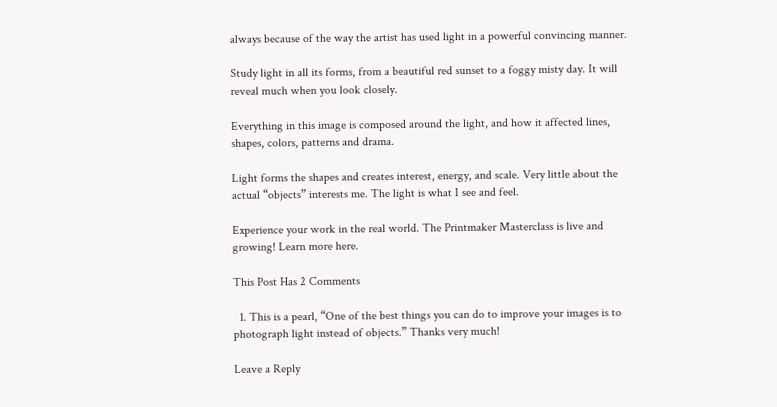always because of the way the artist has used light in a powerful convincing manner.

Study light in all its forms, from a beautiful red sunset to a foggy misty day. It will reveal much when you look closely.

Everything in this image is composed around the light, and how it affected lines, shapes, colors, patterns and drama.

Light forms the shapes and creates interest, energy, and scale. Very little about the actual “objects” interests me. The light is what I see and feel.

Experience your work in the real world. The Printmaker Masterclass is live and growing! Learn more here.

This Post Has 2 Comments

  1. This is a pearl, “One of the best things you can do to improve your images is to photograph light instead of objects.” Thanks very much!

Leave a Reply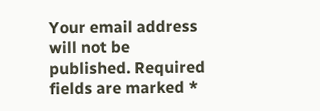Your email address will not be published. Required fields are marked *